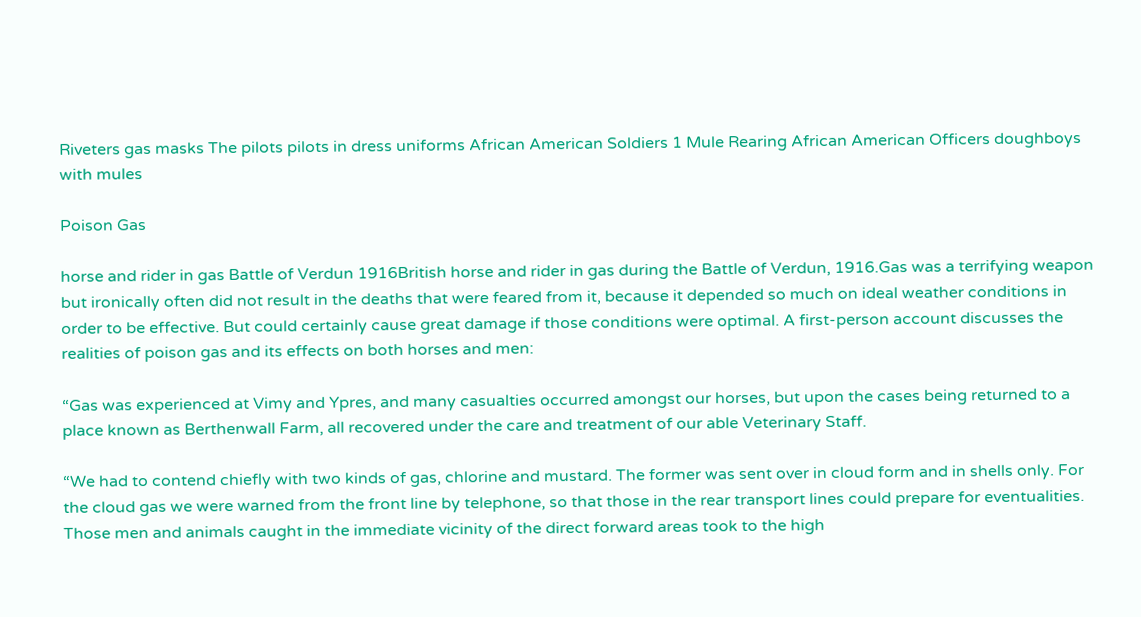Riveters gas masks The pilots pilots in dress uniforms African American Soldiers 1 Mule Rearing African American Officers doughboys with mules

Poison Gas

horse and rider in gas Battle of Verdun 1916British horse and rider in gas during the Battle of Verdun, 1916.Gas was a terrifying weapon but ironically often did not result in the deaths that were feared from it, because it depended so much on ideal weather conditions in order to be effective. But could certainly cause great damage if those conditions were optimal. A first-person account discusses the realities of poison gas and its effects on both horses and men:

“Gas was experienced at Vimy and Ypres, and many casualties occurred amongst our horses, but upon the cases being returned to a place known as Berthenwall Farm, all recovered under the care and treatment of our able Veterinary Staff.

“We had to contend chiefly with two kinds of gas, chlorine and mustard. The former was sent over in cloud form and in shells only. For the cloud gas we were warned from the front line by telephone, so that those in the rear transport lines could prepare for eventualities. Those men and animals caught in the immediate vicinity of the direct forward areas took to the high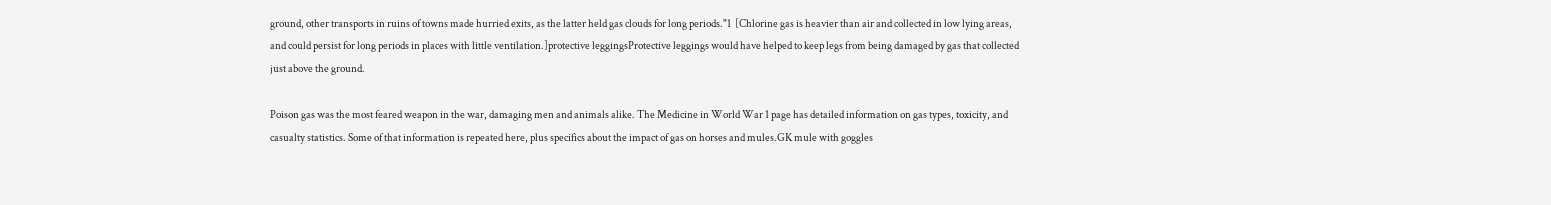ground, other transports in ruins of towns made hurried exits, as the latter held gas clouds for long periods."1  [Chlorine gas is heavier than air and collected in low lying areas, and could persist for long periods in places with little ventilation.]protective leggingsProtective leggings would have helped to keep legs from being damaged by gas that collected just above the ground.

Poison gas was the most feared weapon in the war, damaging men and animals alike. The Medicine in World War 1 page has detailed information on gas types, toxicity, and casualty statistics. Some of that information is repeated here, plus specifics about the impact of gas on horses and mules.GK mule with goggles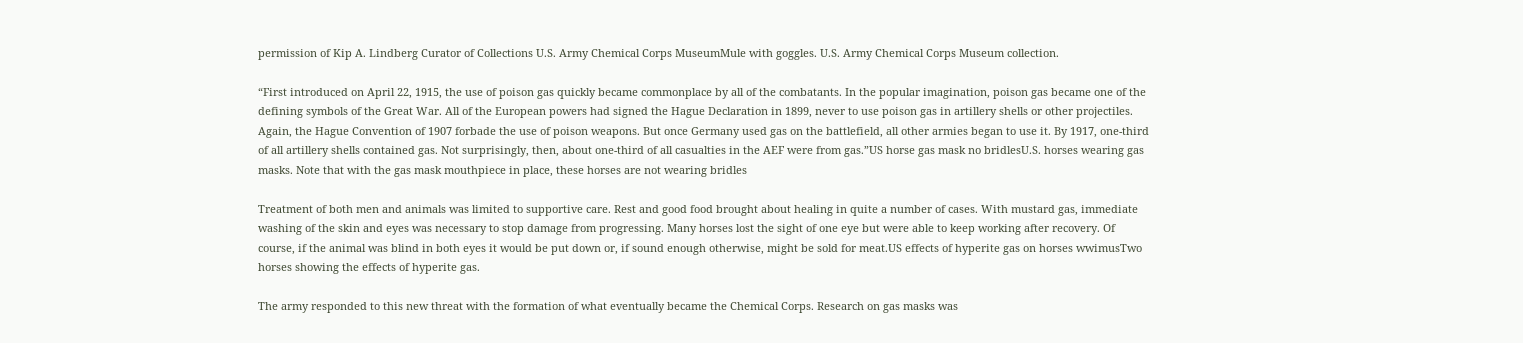permission of Kip A. Lindberg Curator of Collections U.S. Army Chemical Corps MuseumMule with goggles. U.S. Army Chemical Corps Museum collection.

“First introduced on April 22, 1915, the use of poison gas quickly became commonplace by all of the combatants. In the popular imagination, poison gas became one of the defining symbols of the Great War. All of the European powers had signed the Hague Declaration in 1899, never to use poison gas in artillery shells or other projectiles. Again, the Hague Convention of 1907 forbade the use of poison weapons. But once Germany used gas on the battlefield, all other armies began to use it. By 1917, one-third of all artillery shells contained gas. Not surprisingly, then, about one-third of all casualties in the AEF were from gas.”US horse gas mask no bridlesU.S. horses wearing gas masks. Note that with the gas mask mouthpiece in place, these horses are not wearing bridles

Treatment of both men and animals was limited to supportive care. Rest and good food brought about healing in quite a number of cases. With mustard gas, immediate washing of the skin and eyes was necessary to stop damage from progressing. Many horses lost the sight of one eye but were able to keep working after recovery. Of course, if the animal was blind in both eyes it would be put down or, if sound enough otherwise, might be sold for meat.US effects of hyperite gas on horses wwimusTwo horses showing the effects of hyperite gas.

The army responded to this new threat with the formation of what eventually became the Chemical Corps. Research on gas masks was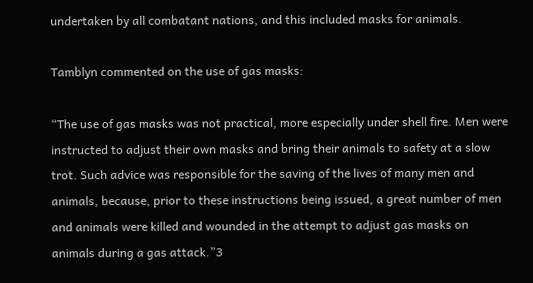undertaken by all combatant nations, and this included masks for animals.

Tamblyn commented on the use of gas masks:

“The use of gas masks was not practical, more especially under shell fire. Men were instructed to adjust their own masks and bring their animals to safety at a slow trot. Such advice was responsible for the saving of the lives of many men and animals, because, prior to these instructions being issued, a great number of men and animals were killed and wounded in the attempt to adjust gas masks on animals during a gas attack.”3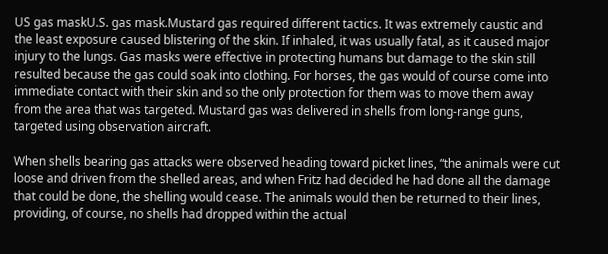US gas maskU.S. gas mask.Mustard gas required different tactics. It was extremely caustic and the least exposure caused blistering of the skin. If inhaled, it was usually fatal, as it caused major injury to the lungs. Gas masks were effective in protecting humans but damage to the skin still resulted because the gas could soak into clothing. For horses, the gas would of course come into immediate contact with their skin and so the only protection for them was to move them away from the area that was targeted. Mustard gas was delivered in shells from long-range guns, targeted using observation aircraft.

When shells bearing gas attacks were observed heading toward picket lines, “the animals were cut loose and driven from the shelled areas, and when Fritz had decided he had done all the damage that could be done, the shelling would cease. The animals would then be returned to their lines, providing, of course, no shells had dropped within the actual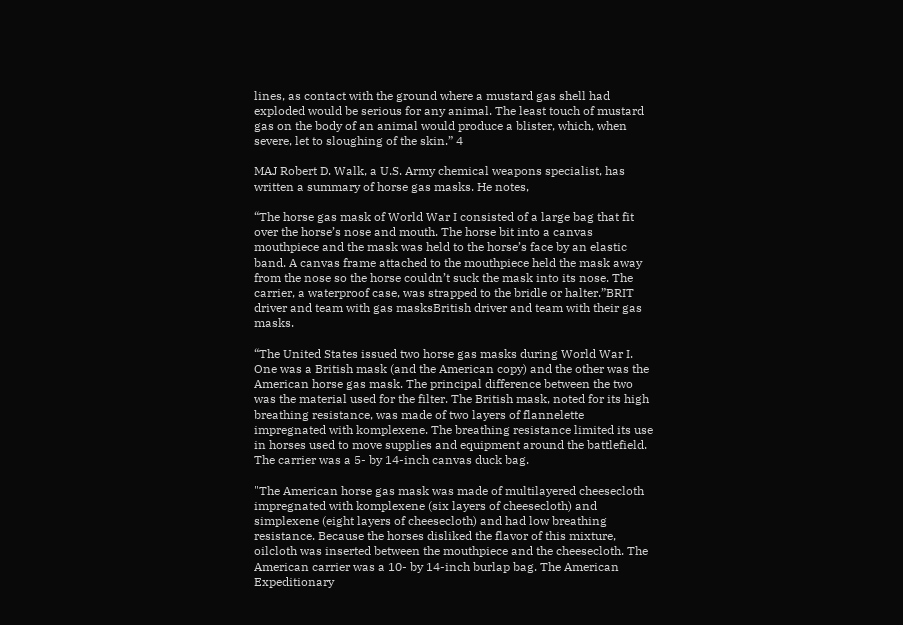lines, as contact with the ground where a mustard gas shell had exploded would be serious for any animal. The least touch of mustard gas on the body of an animal would produce a blister, which, when severe, let to sloughing of the skin.” 4

MAJ Robert D. Walk, a U.S. Army chemical weapons specialist, has written a summary of horse gas masks. He notes,

“The horse gas mask of World War I consisted of a large bag that fit over the horse’s nose and mouth. The horse bit into a canvas mouthpiece and the mask was held to the horse’s face by an elastic band. A canvas frame attached to the mouthpiece held the mask away from the nose so the horse couldn’t suck the mask into its nose. The carrier, a waterproof case, was strapped to the bridle or halter.”BRIT driver and team with gas masksBritish driver and team with their gas masks.

“The United States issued two horse gas masks during World War I. One was a British mask (and the American copy) and the other was the American horse gas mask. The principal difference between the two was the material used for the filter. The British mask, noted for its high breathing resistance, was made of two layers of flannelette impregnated with komplexene. The breathing resistance limited its use in horses used to move supplies and equipment around the battlefield. The carrier was a 5- by 14-inch canvas duck bag.

"The American horse gas mask was made of multilayered cheesecloth impregnated with komplexene (six layers of cheesecloth) and simplexene (eight layers of cheesecloth) and had low breathing resistance. Because the horses disliked the flavor of this mixture, oilcloth was inserted between the mouthpiece and the cheesecloth. The American carrier was a 10- by 14-inch burlap bag. The American Expeditionary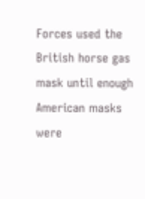Forces used the British horse gas mask until enough American masks were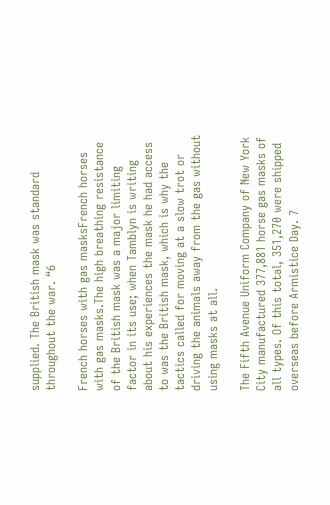supplied. The British mask was standard throughout the war. “6

French horses with gas masksFrench horses with gas masks.The high breathing resistance of the British mask was a major limiting factor in its use; when Tamblyn is writing about his experiences the mask he had access to was the British mask, which is why the tactics called for moving at a slow trot or driving the animals away from the gas without using masks at all.

The Fifth Avenue Uniform Company of New York City manufactured 377,881 horse gas masks of all types. Of this total, 351,270 were shipped overseas before Armistice Day. 7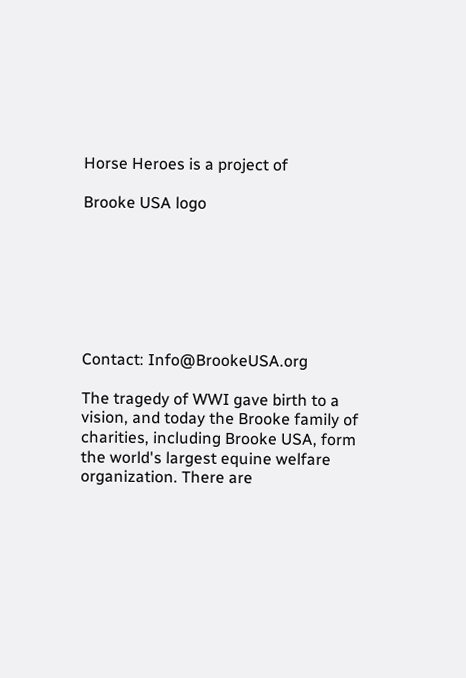Horse Heroes is a project of

Brooke USA logo







Contact: Info@BrookeUSA.org

The tragedy of WWI gave birth to a vision, and today the Brooke family of charities, including Brooke USA, form the world's largest equine welfare organization. There are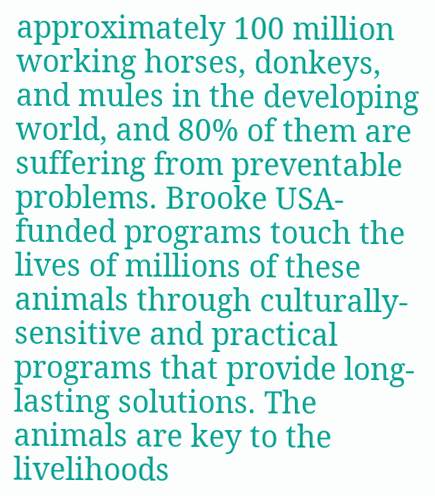approximately 100 million working horses, donkeys, and mules in the developing world, and 80% of them are suffering from preventable problems. Brooke USA-funded programs touch the lives of millions of these animals through culturally-sensitive and practical programs that provide long-lasting solutions. The animals are key to the livelihoods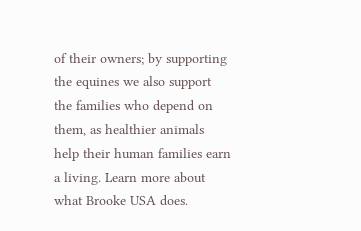of their owners; by supporting the equines we also support the families who depend on them, as healthier animals help their human families earn a living. Learn more about what Brooke USA does.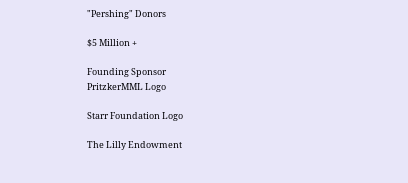"Pershing" Donors

$5 Million +

Founding Sponsor
PritzkerMML Logo

Starr Foundation Logo

The Lilly Endowment